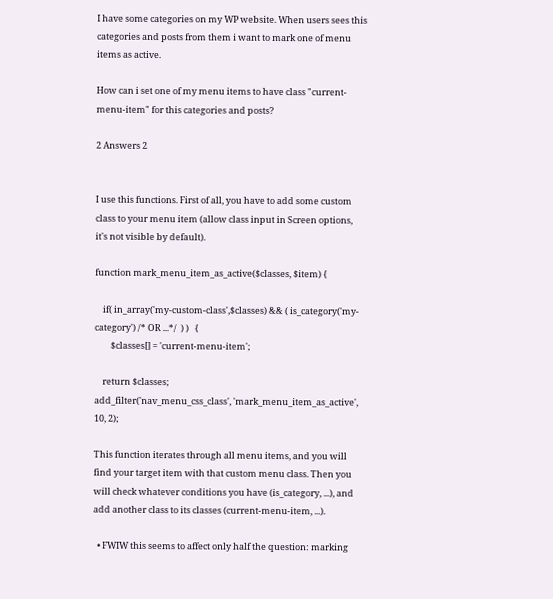I have some categories on my WP website. When users sees this categories and posts from them i want to mark one of menu items as active.

How can i set one of my menu items to have class "current-menu-item" for this categories and posts?

2 Answers 2


I use this functions. First of all, you have to add some custom class to your menu item (allow class input in Screen options, it's not visible by default).

function mark_menu_item_as_active($classes, $item) {

    if( in_array('my-custom-class',$classes) && ( is_category('my-category') /* OR ...*/  ) )   {
        $classes[] = 'current-menu-item';

    return $classes;
add_filter('nav_menu_css_class', 'mark_menu_item_as_active', 10, 2);

This function iterates through all menu items, and you will find your target item with that custom menu class. Then you will check whatever conditions you have (is_category, ...), and add another class to its classes (current-menu-item, ...).

  • FWIW this seems to affect only half the question: marking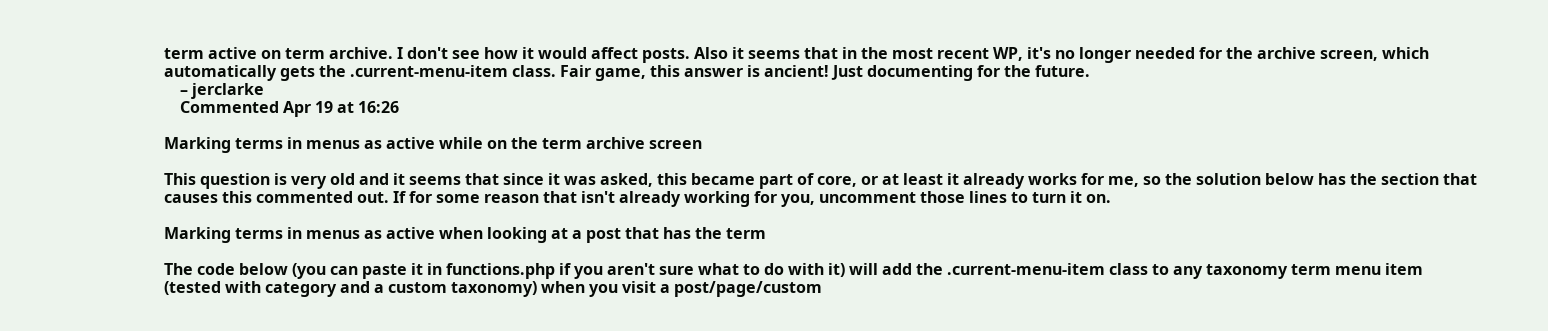term active on term archive. I don't see how it would affect posts. Also it seems that in the most recent WP, it's no longer needed for the archive screen, which automatically gets the .current-menu-item class. Fair game, this answer is ancient! Just documenting for the future.
    – jerclarke
    Commented Apr 19 at 16:26

Marking terms in menus as active while on the term archive screen

This question is very old and it seems that since it was asked, this became part of core, or at least it already works for me, so the solution below has the section that causes this commented out. If for some reason that isn't already working for you, uncomment those lines to turn it on.

Marking terms in menus as active when looking at a post that has the term

The code below (you can paste it in functions.php if you aren't sure what to do with it) will add the .current-menu-item class to any taxonomy term menu item (tested with category and a custom taxonomy) when you visit a post/page/custom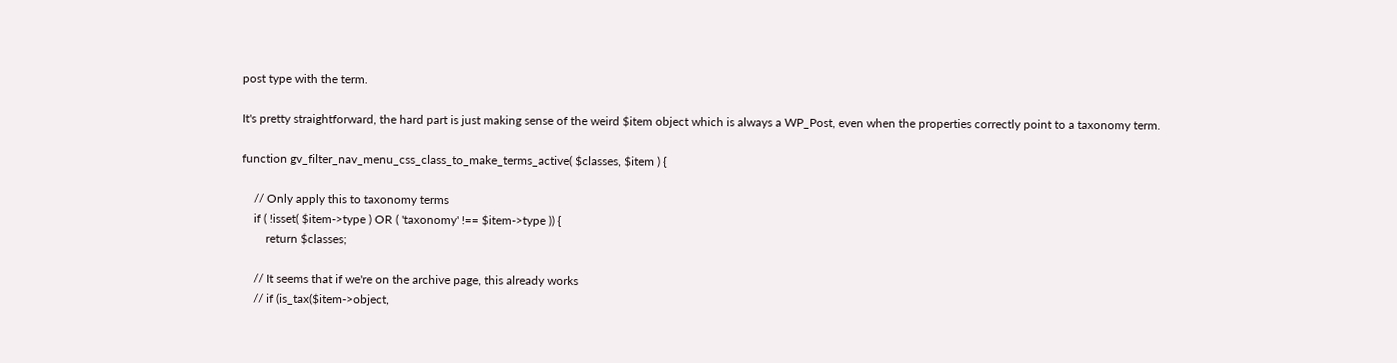post type with the term.

It's pretty straightforward, the hard part is just making sense of the weird $item object which is always a WP_Post, even when the properties correctly point to a taxonomy term.

function gv_filter_nav_menu_css_class_to_make_terms_active( $classes, $item ) {

    // Only apply this to taxonomy terms
    if ( !isset( $item->type ) OR ( 'taxonomy' !== $item->type )) {
        return $classes;

    // It seems that if we're on the archive page, this already works
    // if (is_tax($item->object,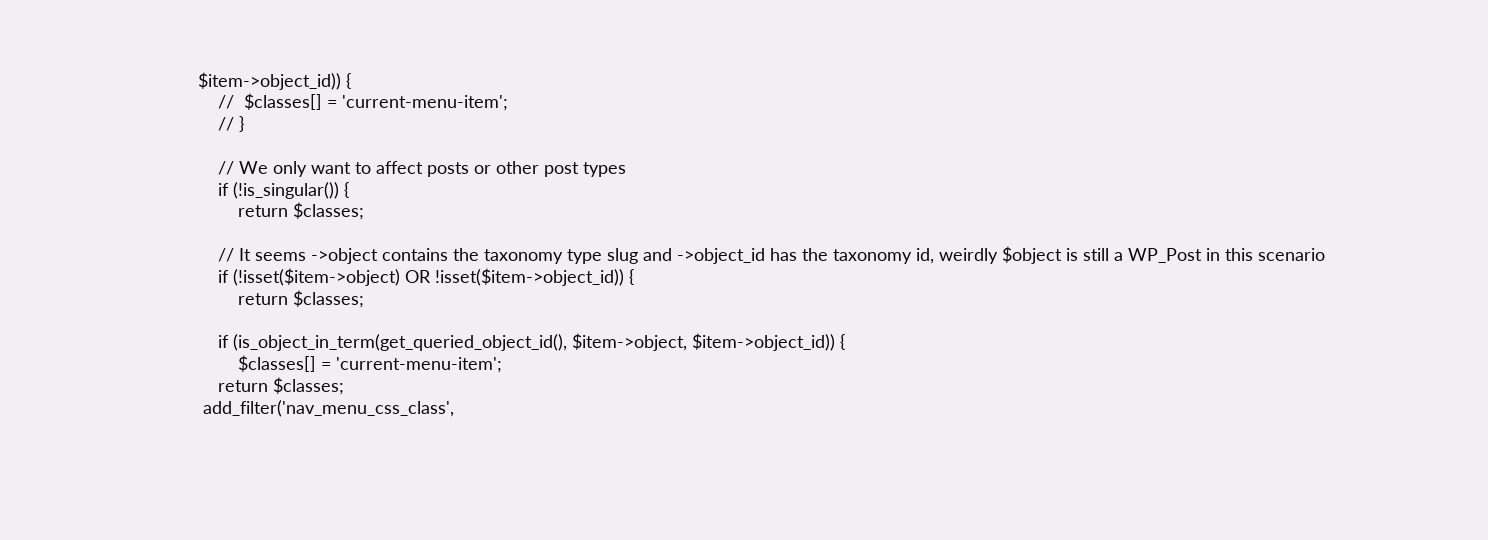$item->object_id)) {
    //  $classes[] = 'current-menu-item';
    // }

    // We only want to affect posts or other post types
    if (!is_singular()) {
        return $classes;

    // It seems ->object contains the taxonomy type slug and ->object_id has the taxonomy id, weirdly $object is still a WP_Post in this scenario
    if (!isset($item->object) OR !isset($item->object_id)) {
        return $classes;

    if (is_object_in_term(get_queried_object_id(), $item->object, $item->object_id)) {
        $classes[] = 'current-menu-item';
    return $classes;
 add_filter('nav_menu_css_class',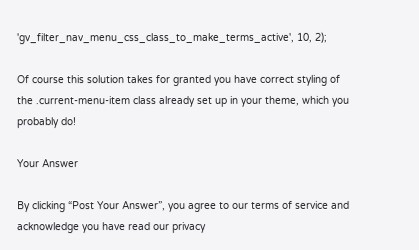'gv_filter_nav_menu_css_class_to_make_terms_active', 10, 2);

Of course this solution takes for granted you have correct styling of the .current-menu-item class already set up in your theme, which you probably do!

Your Answer

By clicking “Post Your Answer”, you agree to our terms of service and acknowledge you have read our privacy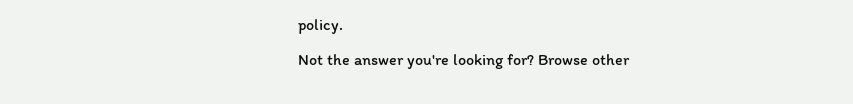policy.

Not the answer you're looking for? Browse other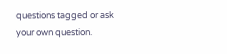questions tagged or ask your own question.